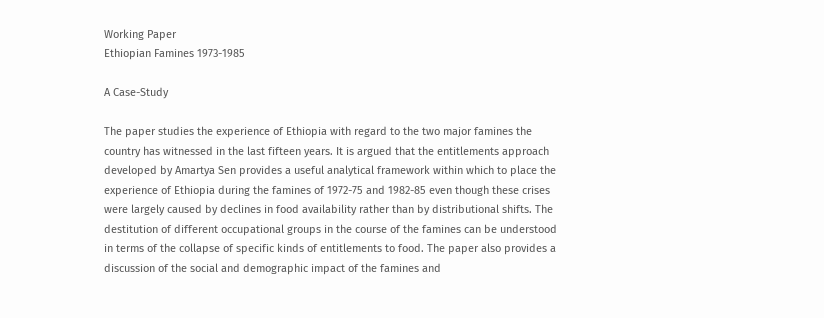Working Paper
Ethiopian Famines 1973-1985

A Case-Study

The paper studies the experience of Ethiopia with regard to the two major famines the country has witnessed in the last fifteen years. It is argued that the entitlements approach developed by Amartya Sen provides a useful analytical framework within which to place the experience of Ethiopia during the famines of 1972-75 and 1982-85 even though these crises were largely caused by declines in food availability rather than by distributional shifts. The destitution of different occupational groups in the course of the famines can be understood in terms of the collapse of specific kinds of entitlements to food. The paper also provides a discussion of the social and demographic impact of the famines and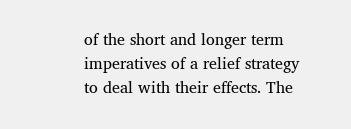of the short and longer term imperatives of a relief strategy to deal with their effects. The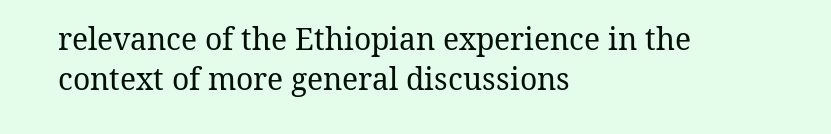relevance of the Ethiopian experience in the context of more general discussions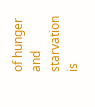of hunger and starvation is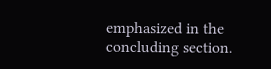emphasized in the concluding section.